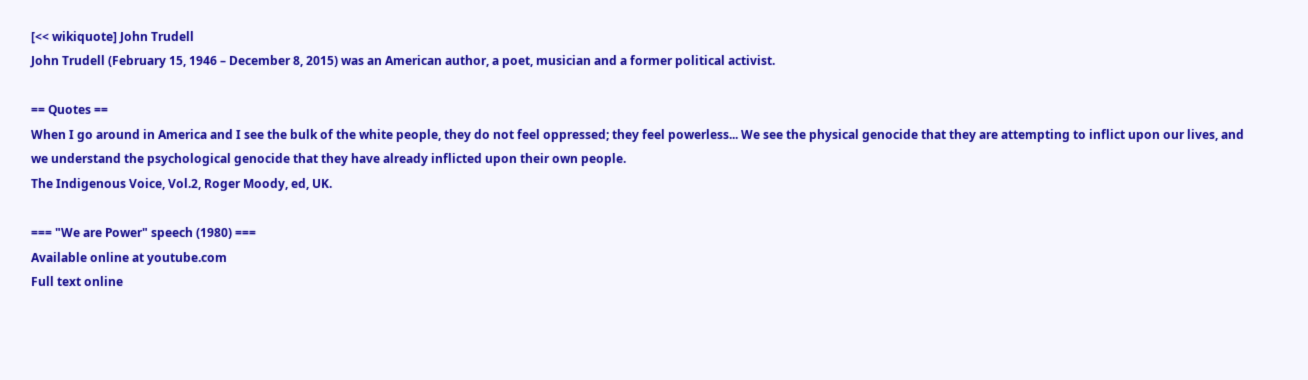[<< wikiquote] John Trudell
John Trudell (February 15, 1946 – December 8, 2015) was an American author, a poet, musician and a former political activist.

== Quotes ==
When I go around in America and I see the bulk of the white people, they do not feel oppressed; they feel powerless... We see the physical genocide that they are attempting to inflict upon our lives, and we understand the psychological genocide that they have already inflicted upon their own people.
The Indigenous Voice, Vol.2, Roger Moody, ed, UK.

=== "We are Power" speech (1980) ===
Available online at youtube.com
Full text online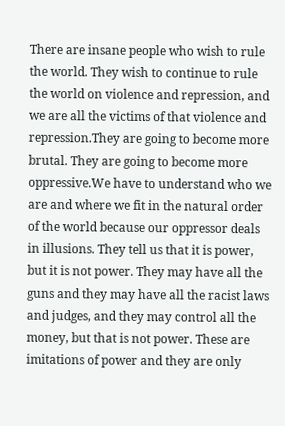There are insane people who wish to rule the world. They wish to continue to rule the world on violence and repression, and we are all the victims of that violence and repression.They are going to become more brutal. They are going to become more oppressive.We have to understand who we are and where we fit in the natural order of the world because our oppressor deals in illusions. They tell us that it is power, but it is not power. They may have all the guns and they may have all the racist laws and judges, and they may control all the money, but that is not power. These are imitations of power and they are only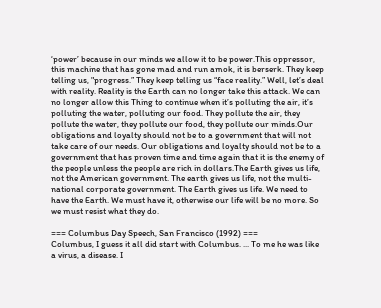‘power’ because in our minds we allow it to be power.This oppressor, this machine that has gone mad and run amok, it is berserk. They keep telling us, "progress.” They keep telling us “face reality.” Well, let’s deal with reality. Reality is the Earth can no longer take this attack. We can no longer allow this Thing to continue when it’s polluting the air, it’s polluting the water, polluting our food. They pollute the air, they pollute the water, they pollute our food, they pollute our minds.Our obligations and loyalty should not be to a government that will not take care of our needs. Our obligations and loyalty should not be to a government that has proven time and time again that it is the enemy of the people unless the people are rich in dollars.The Earth gives us life, not the American government. The earth gives us life, not the multi-national corporate government. The Earth gives us life. We need to have the Earth. We must have it, otherwise our life will be no more. So we must resist what they do.

=== Columbus Day Speech, San Francisco (1992) ===
Columbus, I guess it all did start with Columbus. ... To me he was like a virus, a disease. I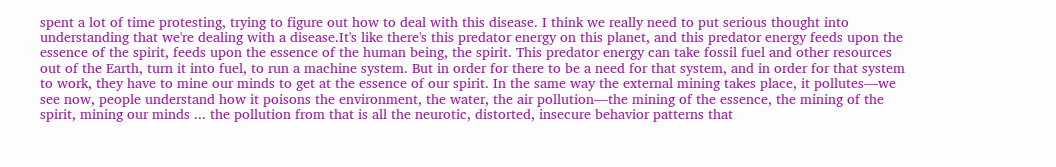spent a lot of time protesting, trying to figure out how to deal with this disease. I think we really need to put serious thought into understanding that we're dealing with a disease.It's like there's this predator energy on this planet, and this predator energy feeds upon the essence of the spirit, feeds upon the essence of the human being, the spirit. This predator energy can take fossil fuel and other resources out of the Earth, turn it into fuel, to run a machine system. But in order for there to be a need for that system, and in order for that system to work, they have to mine our minds to get at the essence of our spirit. In the same way the external mining takes place, it pollutes—we see now, people understand how it poisons the environment, the water, the air pollution—the mining of the essence, the mining of the spirit, mining our minds ... the pollution from that is all the neurotic, distorted, insecure behavior patterns that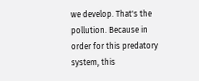we develop. That's the pollution. Because in order for this predatory system, this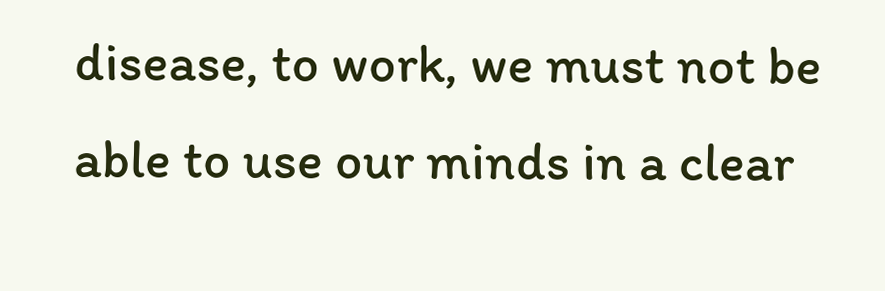disease, to work, we must not be able to use our minds in a clear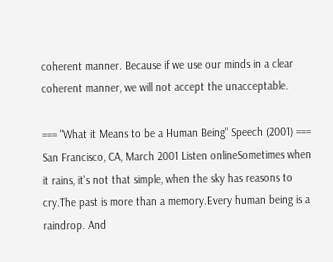coherent manner. Because if we use our minds in a clear coherent manner, we will not accept the unacceptable.

=== "What it Means to be a Human Being" Speech (2001) ===
San Francisco, CA, March 2001 Listen onlineSometimes when it rains, it's not that simple, when the sky has reasons to cry.The past is more than a memory.Every human being is a raindrop. And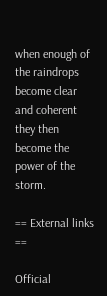when enough of the raindrops become clear and coherent they then become the power of the storm.

== External links ==

Official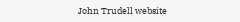John Trudell website